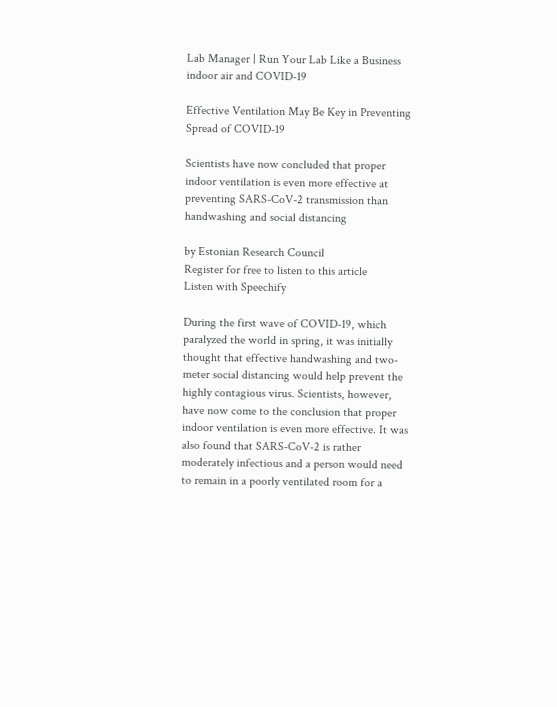Lab Manager | Run Your Lab Like a Business
indoor air and COVID-19

Effective Ventilation May Be Key in Preventing Spread of COVID-19

Scientists have now concluded that proper indoor ventilation is even more effective at preventing SARS-CoV-2 transmission than handwashing and social distancing

by Estonian Research Council
Register for free to listen to this article
Listen with Speechify

During the first wave of COVID-19, which paralyzed the world in spring, it was initially thought that effective handwashing and two-meter social distancing would help prevent the highly contagious virus. Scientists, however, have now come to the conclusion that proper indoor ventilation is even more effective. It was also found that SARS-CoV-2 is rather moderately infectious and a person would need to remain in a poorly ventilated room for a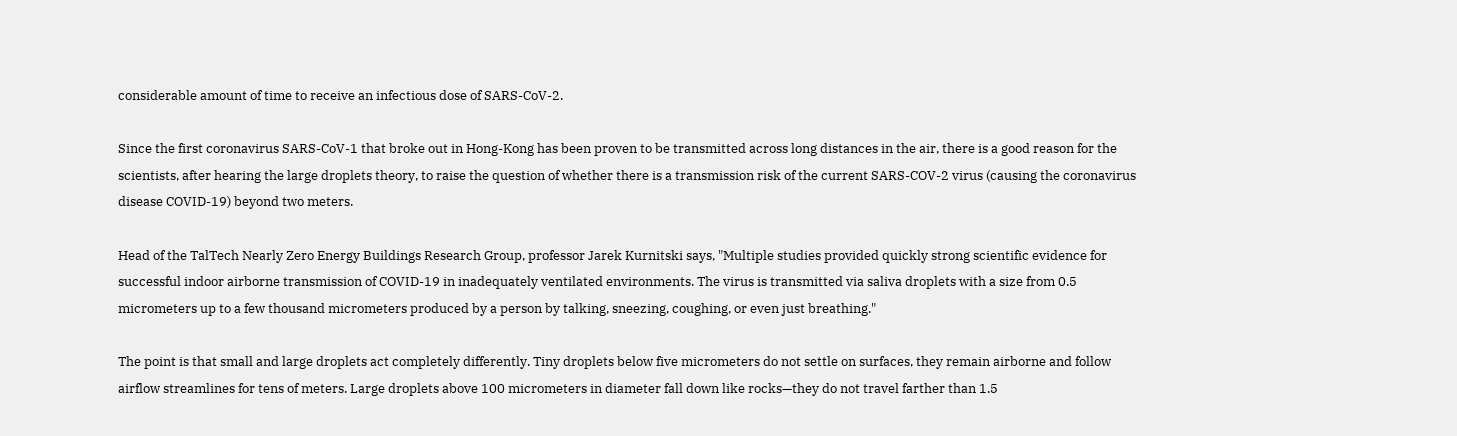considerable amount of time to receive an infectious dose of SARS-CoV-2.

Since the first coronavirus SARS-CoV-1 that broke out in Hong-Kong has been proven to be transmitted across long distances in the air, there is a good reason for the scientists, after hearing the large droplets theory, to raise the question of whether there is a transmission risk of the current SARS-COV-2 virus (causing the coronavirus disease COVID-19) beyond two meters.

Head of the TalTech Nearly Zero Energy Buildings Research Group, professor Jarek Kurnitski says, "Multiple studies provided quickly strong scientific evidence for successful indoor airborne transmission of COVID-19 in inadequately ventilated environments. The virus is transmitted via saliva droplets with a size from 0.5 micrometers up to a few thousand micrometers produced by a person by talking, sneezing, coughing, or even just breathing."

The point is that small and large droplets act completely differently. Tiny droplets below five micrometers do not settle on surfaces, they remain airborne and follow airflow streamlines for tens of meters. Large droplets above 100 micrometers in diameter fall down like rocks—they do not travel farther than 1.5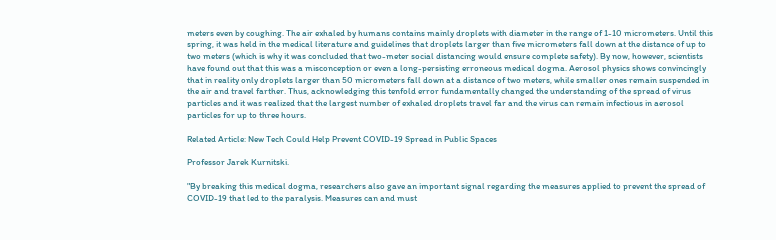meters even by coughing. The air exhaled by humans contains mainly droplets with diameter in the range of 1-10 micrometers. Until this spring, it was held in the medical literature and guidelines that droplets larger than five micrometers fall down at the distance of up to two meters (which is why it was concluded that two-meter social distancing would ensure complete safety). By now, however, scientists have found out that this was a misconception or even a long-persisting erroneous medical dogma. Aerosol physics shows convincingly that in reality only droplets larger than 50 micrometers fall down at a distance of two meters, while smaller ones remain suspended in the air and travel farther. Thus, acknowledging this tenfold error fundamentally changed the understanding of the spread of virus particles and it was realized that the largest number of exhaled droplets travel far and the virus can remain infectious in aerosol particles for up to three hours.

Related Article: New Tech Could Help Prevent COVID-19 Spread in Public Spaces

Professor Jarek Kurnitski.

"By breaking this medical dogma, researchers also gave an important signal regarding the measures applied to prevent the spread of COVID-19 that led to the paralysis. Measures can and must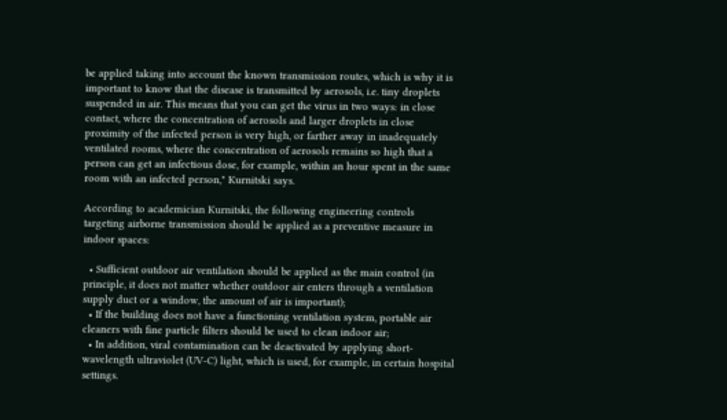be applied taking into account the known transmission routes, which is why it is important to know that the disease is transmitted by aerosols, i.e. tiny droplets suspended in air. This means that you can get the virus in two ways: in close contact, where the concentration of aerosols and larger droplets in close proximity of the infected person is very high, or farther away in inadequately ventilated rooms, where the concentration of aerosols remains so high that a person can get an infectious dose, for example, within an hour spent in the same room with an infected person," Kurnitski says.

According to academician Kurnitski, the following engineering controls targeting airborne transmission should be applied as a preventive measure in indoor spaces:

  • Sufficient outdoor air ventilation should be applied as the main control (in principle, it does not matter whether outdoor air enters through a ventilation supply duct or a window, the amount of air is important);
  • If the building does not have a functioning ventilation system, portable air cleaners with fine particle filters should be used to clean indoor air;
  • In addition, viral contamination can be deactivated by applying short-wavelength ultraviolet (UV-C) light, which is used, for example, in certain hospital settings.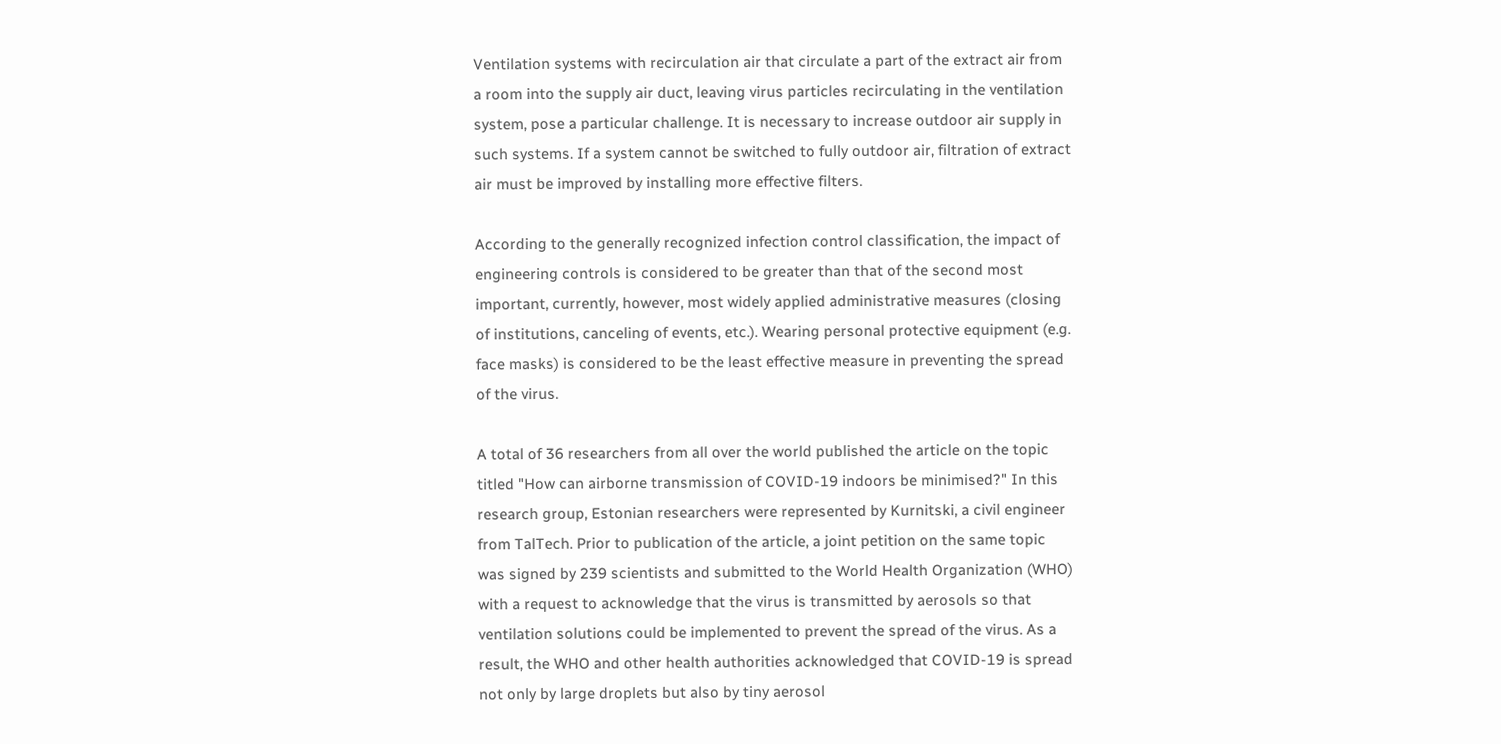Ventilation systems with recirculation air that circulate a part of the extract air from a room into the supply air duct, leaving virus particles recirculating in the ventilation system, pose a particular challenge. It is necessary to increase outdoor air supply in such systems. If a system cannot be switched to fully outdoor air, filtration of extract air must be improved by installing more effective filters.

According to the generally recognized infection control classification, the impact of engineering controls is considered to be greater than that of the second most important, currently, however, most widely applied administrative measures (closing of institutions, canceling of events, etc.). Wearing personal protective equipment (e.g. face masks) is considered to be the least effective measure in preventing the spread of the virus.

A total of 36 researchers from all over the world published the article on the topic titled "How can airborne transmission of COVID-19 indoors be minimised?" In this research group, Estonian researchers were represented by Kurnitski, a civil engineer from TalTech. Prior to publication of the article, a joint petition on the same topic was signed by 239 scientists and submitted to the World Health Organization (WHO) with a request to acknowledge that the virus is transmitted by aerosols so that ventilation solutions could be implemented to prevent the spread of the virus. As a result, the WHO and other health authorities acknowledged that COVID-19 is spread not only by large droplets but also by tiny aerosol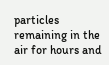particles remaining in the air for hours and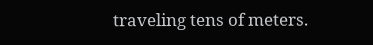traveling tens of meters.